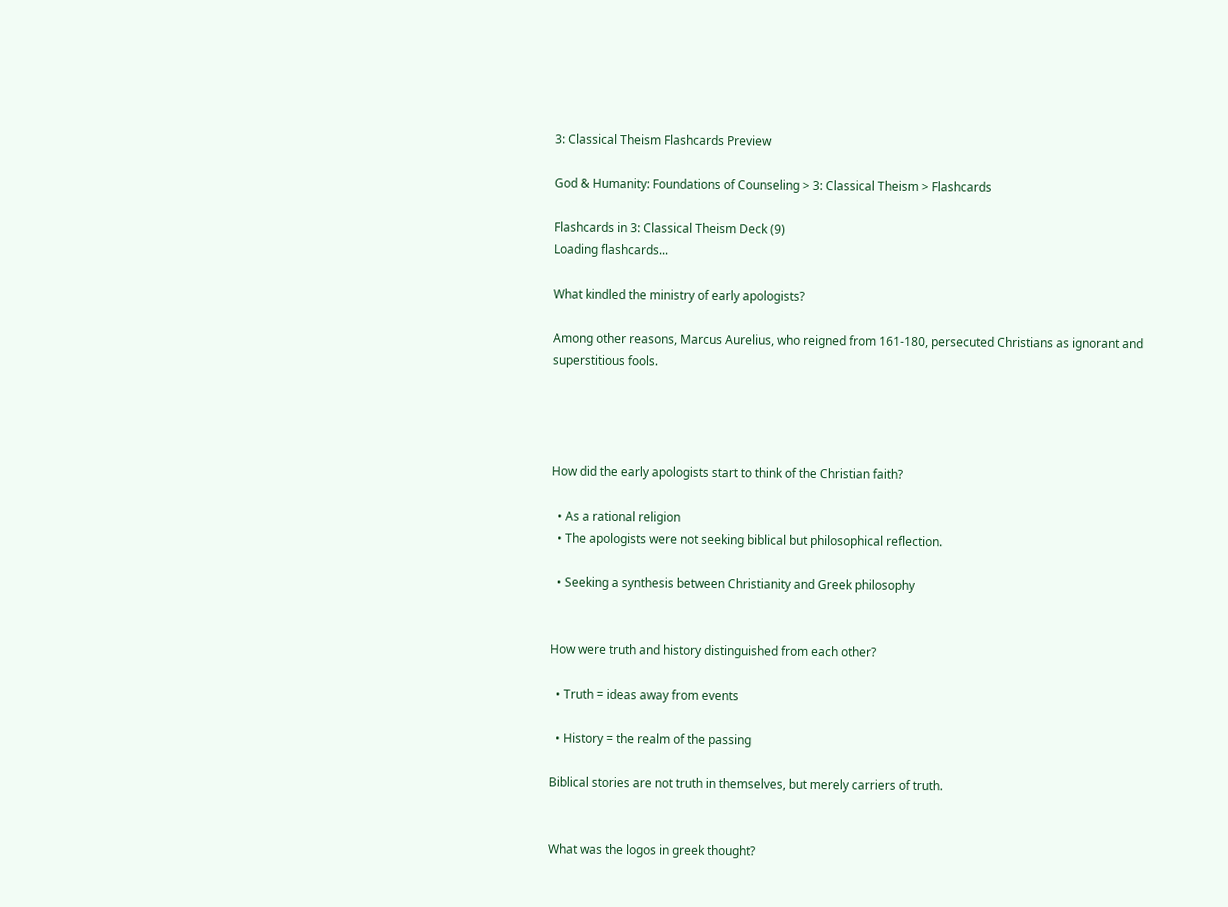3: Classical Theism Flashcards Preview

God & Humanity: Foundations of Counseling > 3: Classical Theism > Flashcards

Flashcards in 3: Classical Theism Deck (9)
Loading flashcards...

What kindled the ministry of early apologists?

Among other reasons, Marcus Aurelius, who reigned from 161-180, persecuted Christians as ignorant and superstitious fools.




How did the early apologists start to think of the Christian faith?

  • As a rational religion
  • The apologists were not seeking biblical but philosophical reflection.

  • Seeking a synthesis between Christianity and Greek philosophy


How were truth and history distinguished from each other?

  • Truth = ideas away from events

  • History = the realm of the passing

Biblical stories are not truth in themselves, but merely carriers of truth.


What was the logos in greek thought?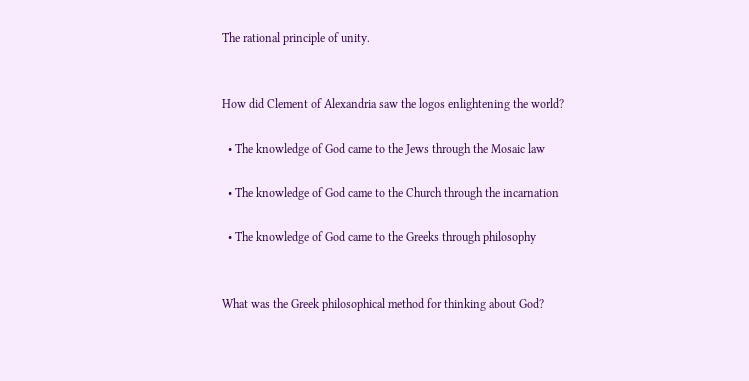The rational principle of unity.


How did Clement of Alexandria saw the logos enlightening the world?

  • The knowledge of God came to the Jews through the Mosaic law

  • The knowledge of God came to the Church through the incarnation

  • The knowledge of God came to the Greeks through philosophy


What was the Greek philosophical method for thinking about God?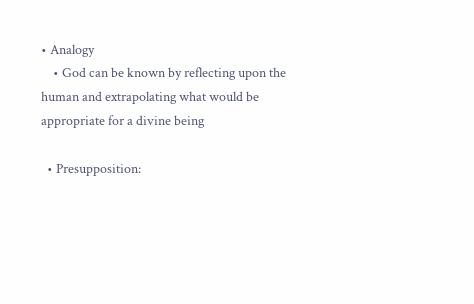• Analogy
    • God can be known by reflecting upon the human and extrapolating what would be appropriate for a divine being

  • Presupposition: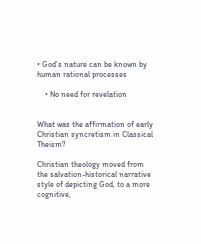• God’s nature can be known by human rational processes

    • No need for revelation


What was the affirmation of early Christian syncretism in Classical Theism?

Christian theology moved from the salvation-historical narrative style of depicting God, to a more cognitive,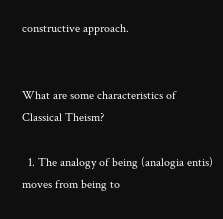constructive approach.


What are some characteristics of Classical Theism?

  1. The analogy of being (analogia entis) moves from being to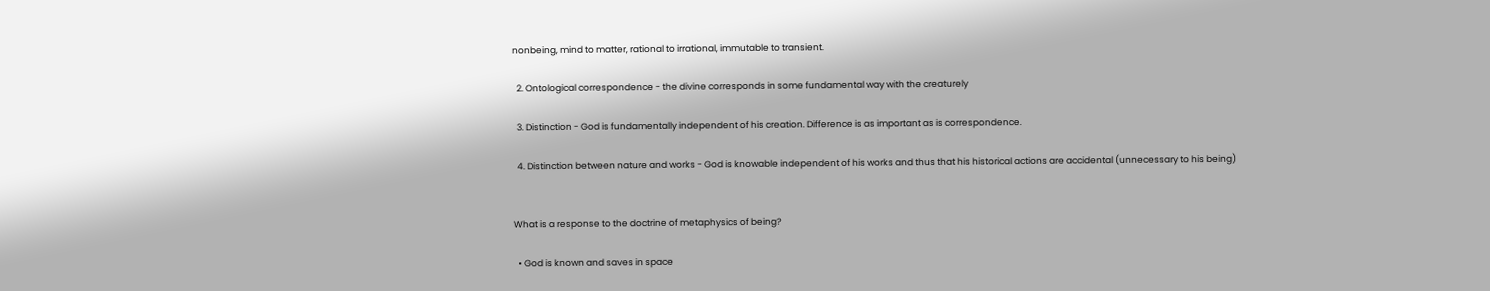nonbeing, mind to matter, rational to irrational, immutable to transient.

  2. Ontological correspondence - the divine corresponds in some fundamental way with the creaturely

  3. Distinction - God is fundamentally independent of his creation. Difference is as important as is correspondence.

  4. Distinction between nature and works - God is knowable independent of his works and thus that his historical actions are accidental (unnecessary to his being)


What is a response to the doctrine of metaphysics of being?

  • God is known and saves in space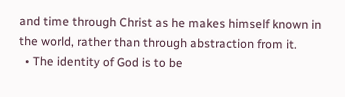and time through Christ as he makes himself known in the world, rather than through abstraction from it.
  • The identity of God is to be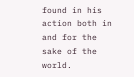found in his action both in and for the sake of the world.